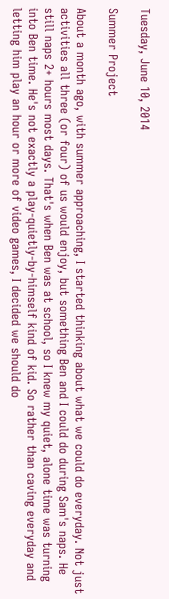Tuesday, June 10, 2014

Summer Project

About a month ago, with summer approaching, I started thinking about what we could do everyday. Not just activities all three (or four) of us would enjoy, but something Ben and I could do during Sam's naps. He still naps 2+ hours most days. That's when Ben was at school, so I knew my quiet, alone time was turning into Ben time. He's not exactly a play-quietly-by-himself kind of kid. So rather than caving everyday and letting him play an hour or more of video games, I decided we should do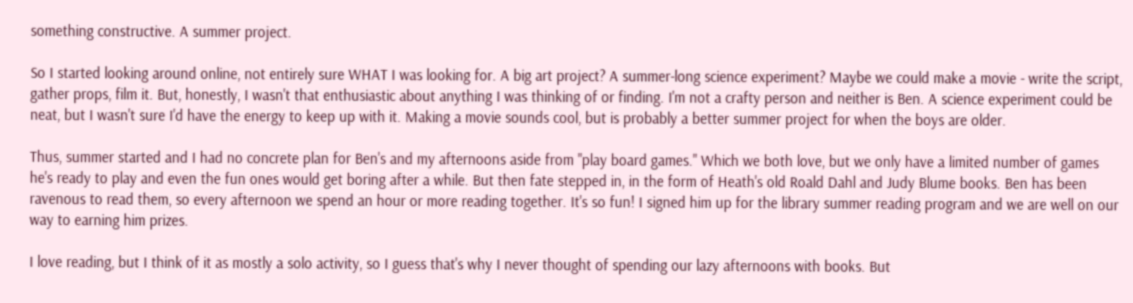something constructive. A summer project.

So I started looking around online, not entirely sure WHAT I was looking for. A big art project? A summer-long science experiment? Maybe we could make a movie - write the script, gather props, film it. But, honestly, I wasn't that enthusiastic about anything I was thinking of or finding. I'm not a crafty person and neither is Ben. A science experiment could be neat, but I wasn't sure I'd have the energy to keep up with it. Making a movie sounds cool, but is probably a better summer project for when the boys are older.

Thus, summer started and I had no concrete plan for Ben's and my afternoons aside from "play board games." Which we both love, but we only have a limited number of games he's ready to play and even the fun ones would get boring after a while. But then fate stepped in, in the form of Heath's old Roald Dahl and Judy Blume books. Ben has been ravenous to read them, so every afternoon we spend an hour or more reading together. It's so fun! I signed him up for the library summer reading program and we are well on our way to earning him prizes.

I love reading, but I think of it as mostly a solo activity, so I guess that's why I never thought of spending our lazy afternoons with books. But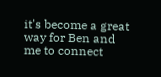it's become a great way for Ben and me to connect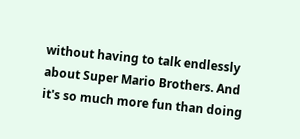without having to talk endlessly about Super Mario Brothers. And it's so much more fun than doing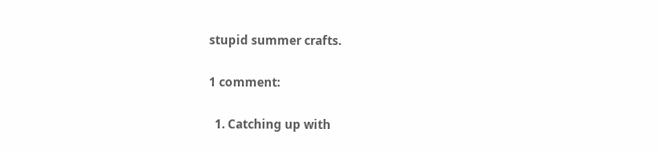stupid summer crafts.

1 comment:

  1. Catching up with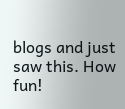blogs and just saw this. How fun!